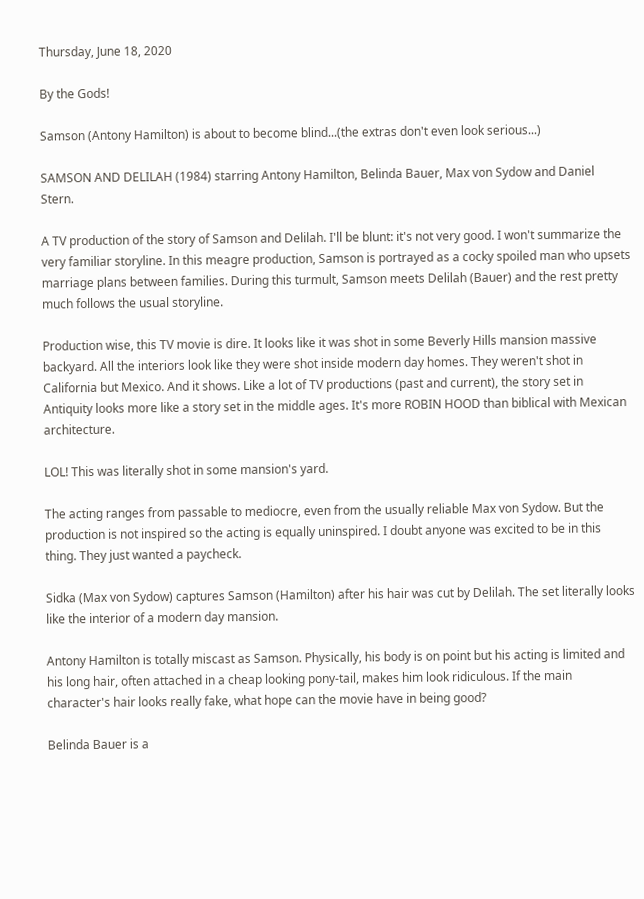Thursday, June 18, 2020

By the Gods!

Samson (Antony Hamilton) is about to become blind...(the extras don't even look serious...)

SAMSON AND DELILAH (1984) starring Antony Hamilton, Belinda Bauer, Max von Sydow and Daniel Stern.

A TV production of the story of Samson and Delilah. I'll be blunt: it's not very good. I won't summarize the very familiar storyline. In this meagre production, Samson is portrayed as a cocky spoiled man who upsets marriage plans between families. During this turmult, Samson meets Delilah (Bauer) and the rest pretty much follows the usual storyline.

Production wise, this TV movie is dire. It looks like it was shot in some Beverly Hills mansion massive backyard. All the interiors look like they were shot inside modern day homes. They weren't shot in California but Mexico. And it shows. Like a lot of TV productions (past and current), the story set in Antiquity looks more like a story set in the middle ages. It's more ROBIN HOOD than biblical with Mexican architecture.

LOL! This was literally shot in some mansion's yard.

The acting ranges from passable to mediocre, even from the usually reliable Max von Sydow. But the production is not inspired so the acting is equally uninspired. I doubt anyone was excited to be in this thing. They just wanted a paycheck.

Sidka (Max von Sydow) captures Samson (Hamilton) after his hair was cut by Delilah. The set literally looks like the interior of a modern day mansion.

Antony Hamilton is totally miscast as Samson. Physically, his body is on point but his acting is limited and his long hair, often attached in a cheap looking pony-tail, makes him look ridiculous. If the main character's hair looks really fake, what hope can the movie have in being good?

Belinda Bauer is a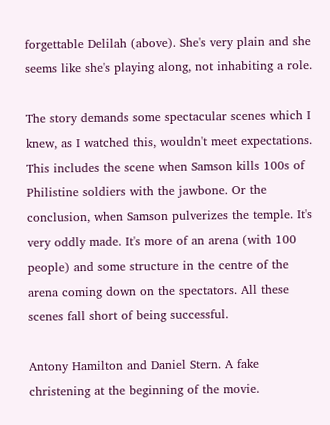forgettable Delilah (above). She's very plain and she seems like she's playing along, not inhabiting a role.

The story demands some spectacular scenes which I knew, as I watched this, wouldn't meet expectations. This includes the scene when Samson kills 100s of Philistine soldiers with the jawbone. Or the conclusion, when Samson pulverizes the temple. It's very oddly made. It's more of an arena (with 100 people) and some structure in the centre of the arena coming down on the spectators. All these scenes fall short of being successful.

Antony Hamilton and Daniel Stern. A fake christening at the beginning of the movie.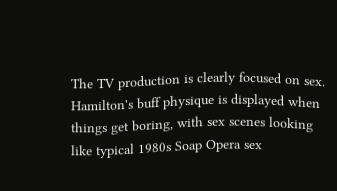The TV production is clearly focused on sex. Hamilton's buff physique is displayed when things get boring, with sex scenes looking like typical 1980s Soap Opera sex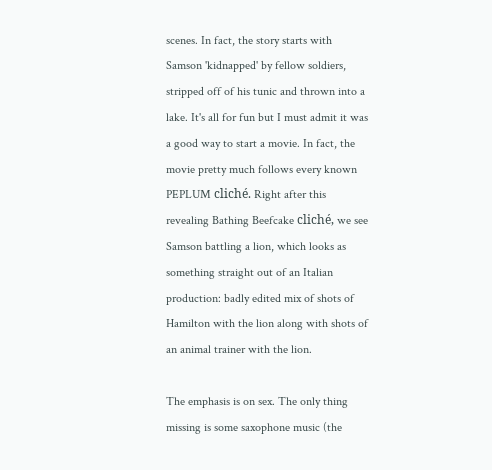scenes. In fact, the story starts with Samson 'kidnapped' by fellow soldiers, stripped off of his tunic and thrown into a lake. It's all for fun but I must admit it was a good way to start a movie. In fact, the movie pretty much follows every known PEPLUM cliché. Right after this revealing Bathing Beefcake cliché, we see Samson battling a lion, which looks as something straight out of an Italian production: badly edited mix of shots of Hamilton with the lion along with shots of an animal trainer with the lion.

The emphasis is on sex. The only thing missing is some saxophone music (the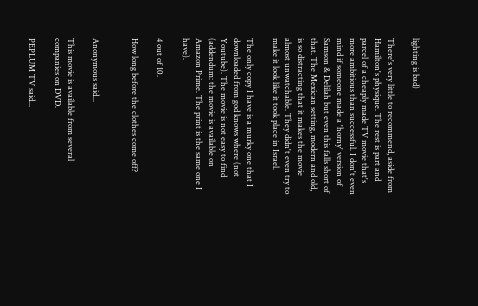lighting is bad)

There's very little to recommend, aside from Hamilton's physique. The rest is part and parcel of a cheaply made TV movie that's more ambitious than successful. I don't even mind if someone made a 'horny' version of Samson & Delilah but even this falls short of that. The Mexican setting, modern and old, is so distracting that it makes the movie almost unwatchable. They didn't even try to make it look like it took place in Israel.

The only copy I have is a murky one that I downloaded from god knows where (not Youtube). The movie is not easy to find (addendum: the movie is available on Amazon Prime. The print is the same one I have).

4 out of 10.

How long before the clothes come off?


Anonymous said...

This movie is available from several companies on DVD.

PEPLUM TV said...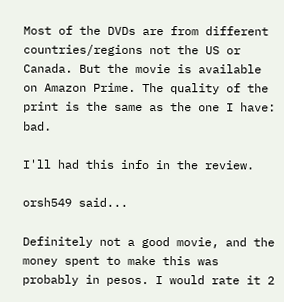Most of the DVDs are from different countries/regions not the US or Canada. But the movie is available on Amazon Prime. The quality of the print is the same as the one I have: bad.

I'll had this info in the review.

orsh549 said...

Definitely not a good movie, and the money spent to make this was probably in pesos. I would rate it 2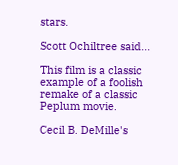stars.

Scott Ochiltree said...

This film is a classic example of a foolish remake of a classic Peplum movie.

Cecil B. DeMille's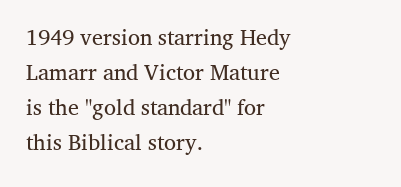1949 version starring Hedy Lamarr and Victor Mature is the "gold standard" for this Biblical story.